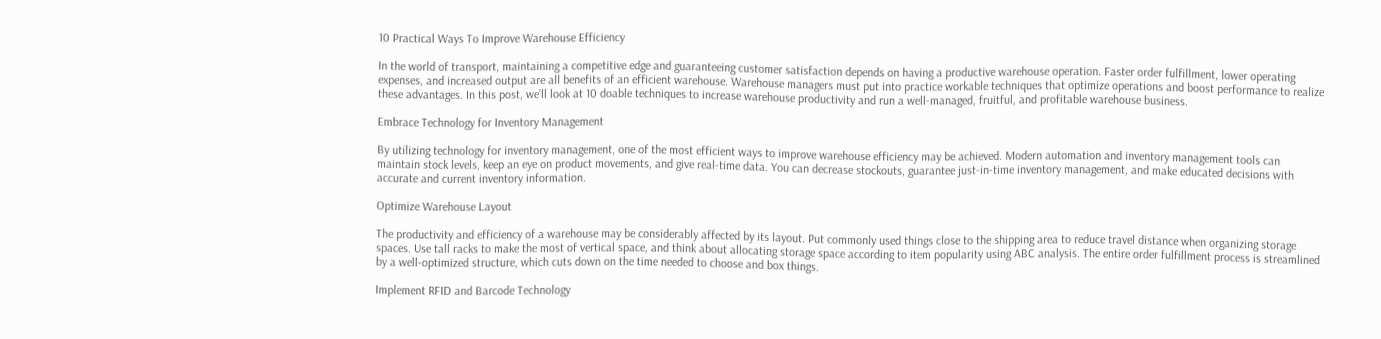10 Practical Ways To Improve Warehouse Efficiency

In the world of transport, maintaining a competitive edge and guaranteeing customer satisfaction depends on having a productive warehouse operation. Faster order fulfillment, lower operating expenses, and increased output are all benefits of an efficient warehouse. Warehouse managers must put into practice workable techniques that optimize operations and boost performance to realize these advantages. In this post, we’ll look at 10 doable techniques to increase warehouse productivity and run a well-managed, fruitful, and profitable warehouse business.

Embrace Technology for Inventory Management

By utilizing technology for inventory management, one of the most efficient ways to improve warehouse efficiency may be achieved. Modern automation and inventory management tools can maintain stock levels, keep an eye on product movements, and give real-time data. You can decrease stockouts, guarantee just-in-time inventory management, and make educated decisions with accurate and current inventory information.

Optimize Warehouse Layout

The productivity and efficiency of a warehouse may be considerably affected by its layout. Put commonly used things close to the shipping area to reduce travel distance when organizing storage spaces. Use tall racks to make the most of vertical space, and think about allocating storage space according to item popularity using ABC analysis. The entire order fulfillment process is streamlined by a well-optimized structure, which cuts down on the time needed to choose and box things.

Implement RFID and Barcode Technology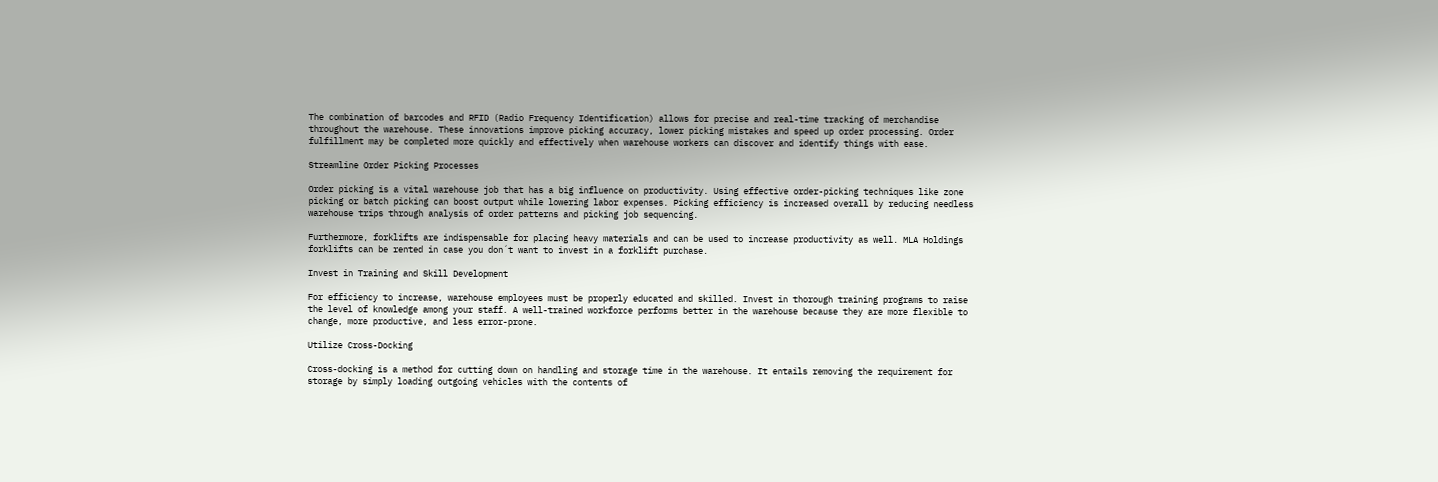The combination of barcodes and RFID (Radio Frequency Identification) allows for precise and real-time tracking of merchandise throughout the warehouse. These innovations improve picking accuracy, lower picking mistakes and speed up order processing. Order fulfillment may be completed more quickly and effectively when warehouse workers can discover and identify things with ease.

Streamline Order Picking Processes

Order picking is a vital warehouse job that has a big influence on productivity. Using effective order-picking techniques like zone picking or batch picking can boost output while lowering labor expenses. Picking efficiency is increased overall by reducing needless warehouse trips through analysis of order patterns and picking job sequencing.

Furthermore, forklifts are indispensable for placing heavy materials and can be used to increase productivity as well. MLA Holdings forklifts can be rented in case you don´t want to invest in a forklift purchase.

Invest in Training and Skill Development

For efficiency to increase, warehouse employees must be properly educated and skilled. Invest in thorough training programs to raise the level of knowledge among your staff. A well-trained workforce performs better in the warehouse because they are more flexible to change, more productive, and less error-prone.

Utilize Cross-Docking

Cross-docking is a method for cutting down on handling and storage time in the warehouse. It entails removing the requirement for storage by simply loading outgoing vehicles with the contents of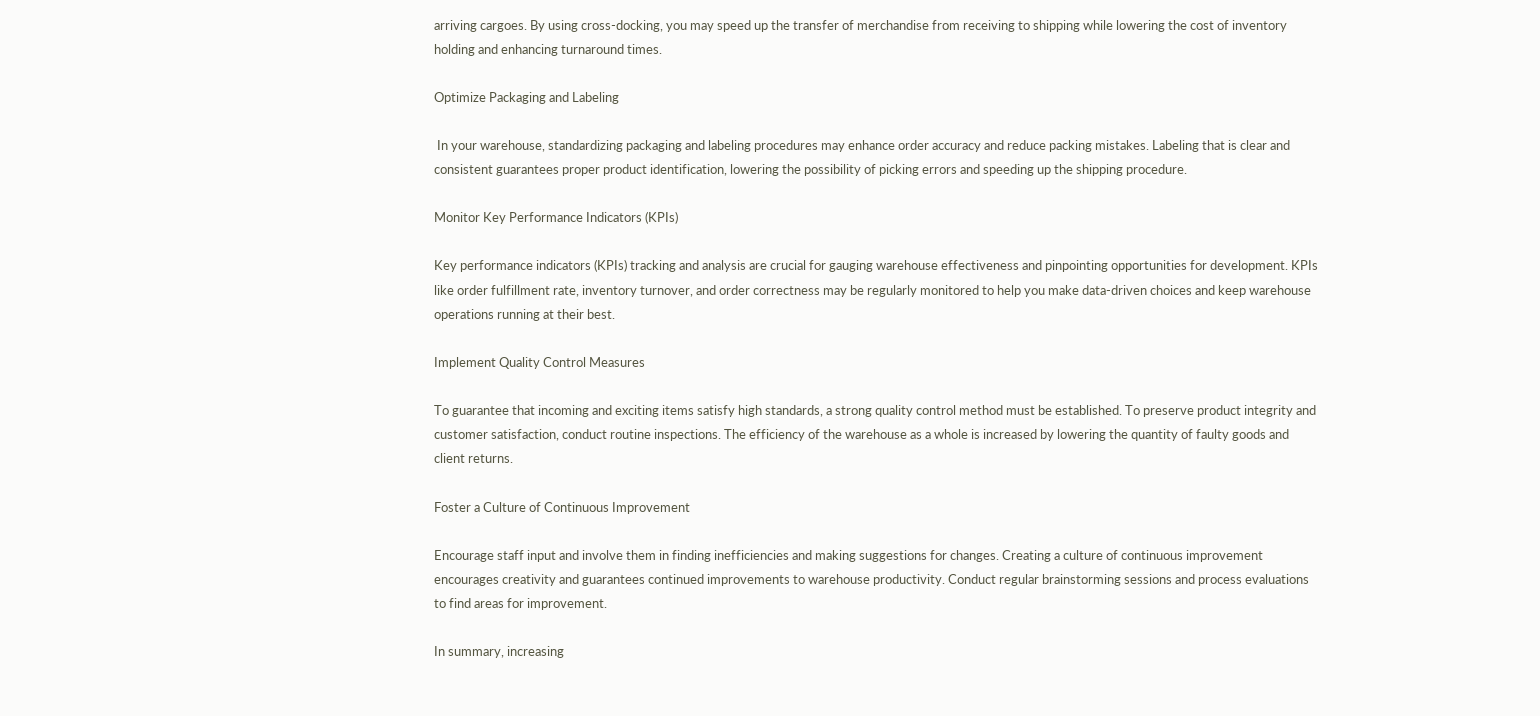arriving cargoes. By using cross-docking, you may speed up the transfer of merchandise from receiving to shipping while lowering the cost of inventory holding and enhancing turnaround times.

Optimize Packaging and Labeling

 In your warehouse, standardizing packaging and labeling procedures may enhance order accuracy and reduce packing mistakes. Labeling that is clear and consistent guarantees proper product identification, lowering the possibility of picking errors and speeding up the shipping procedure.

Monitor Key Performance Indicators (KPIs)

Key performance indicators (KPIs) tracking and analysis are crucial for gauging warehouse effectiveness and pinpointing opportunities for development. KPIs like order fulfillment rate, inventory turnover, and order correctness may be regularly monitored to help you make data-driven choices and keep warehouse operations running at their best.

Implement Quality Control Measures

To guarantee that incoming and exciting items satisfy high standards, a strong quality control method must be established. To preserve product integrity and customer satisfaction, conduct routine inspections. The efficiency of the warehouse as a whole is increased by lowering the quantity of faulty goods and client returns.

Foster a Culture of Continuous Improvement

Encourage staff input and involve them in finding inefficiencies and making suggestions for changes. Creating a culture of continuous improvement encourages creativity and guarantees continued improvements to warehouse productivity. Conduct regular brainstorming sessions and process evaluations to find areas for improvement.

In summary, increasing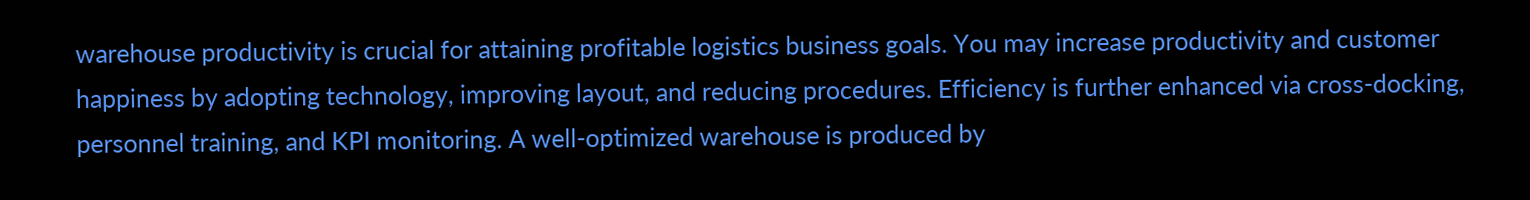warehouse productivity is crucial for attaining profitable logistics business goals. You may increase productivity and customer happiness by adopting technology, improving layout, and reducing procedures. Efficiency is further enhanced via cross-docking, personnel training, and KPI monitoring. A well-optimized warehouse is produced by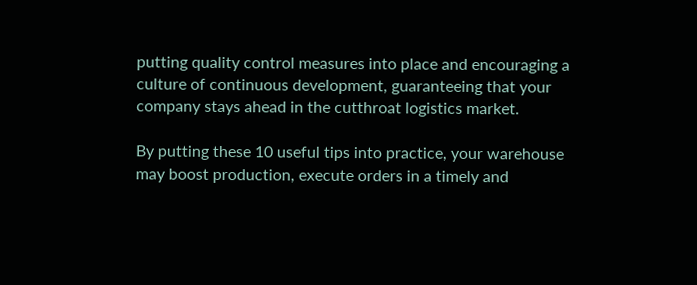putting quality control measures into place and encouraging a culture of continuous development, guaranteeing that your company stays ahead in the cutthroat logistics market.

By putting these 10 useful tips into practice, your warehouse may boost production, execute orders in a timely and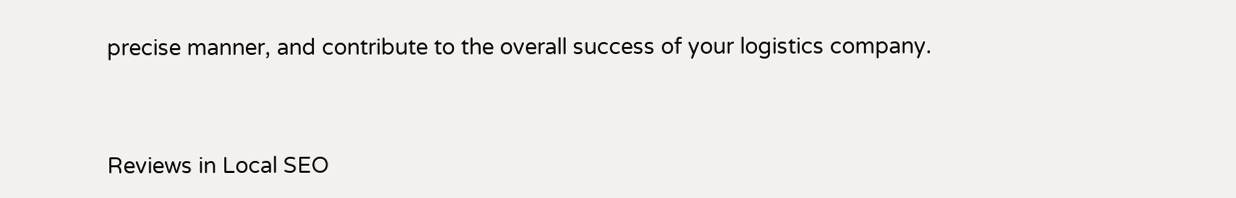precise manner, and contribute to the overall success of your logistics company.


Reviews in Local SEO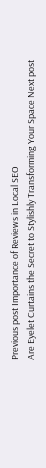Previous post Importance of Reviews in Local SEO
Are Eyelet Curtains the Secret to Stylishly Transforming Your Space Next post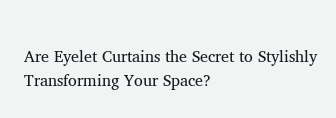Are Eyelet Curtains the Secret to Stylishly Transforming Your Space?